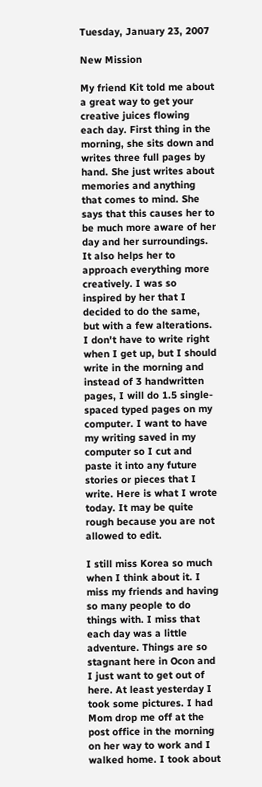Tuesday, January 23, 2007

New Mission

My friend Kit told me about a great way to get your creative juices flowing each day. First thing in the morning, she sits down and writes three full pages by hand. She just writes about memories and anything that comes to mind. She says that this causes her to be much more aware of her day and her surroundings. It also helps her to approach everything more creatively. I was so inspired by her that I decided to do the same, but with a few alterations. I don't have to write right when I get up, but I should write in the morning and instead of 3 handwritten pages, I will do 1.5 single-spaced typed pages on my computer. I want to have my writing saved in my computer so I cut and paste it into any future stories or pieces that I write. Here is what I wrote today. It may be quite rough because you are not allowed to edit.

I still miss Korea so much when I think about it. I miss my friends and having so many people to do things with. I miss that each day was a little adventure. Things are so stagnant here in Ocon and I just want to get out of here. At least yesterday I took some pictures. I had Mom drop me off at the post office in the morning on her way to work and I walked home. I took about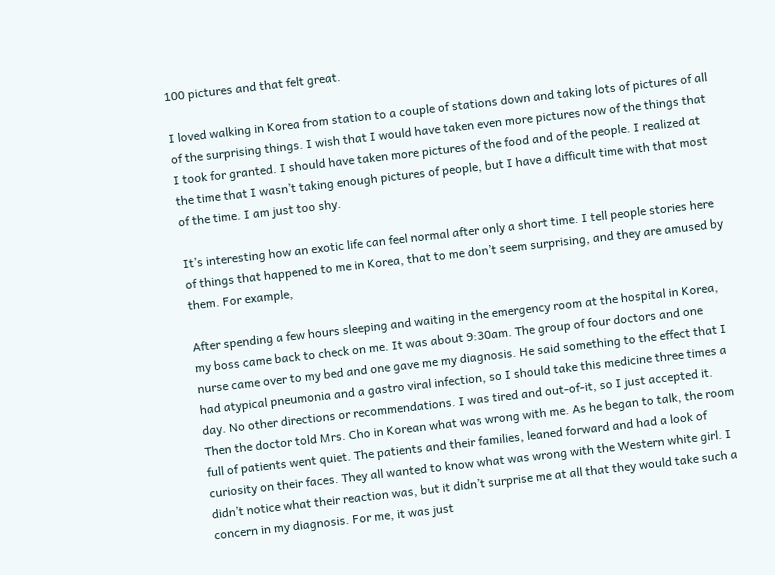100 pictures and that felt great.

I loved walking in Korea from station to a couple of stations down and taking lots of pictures of all of the surprising things. I wish that I would have taken even more pictures now of the things that I took for granted. I should have taken more pictures of the food and of the people. I realized at the time that I wasn’t taking enough pictures of people, but I have a difficult time with that most of the time. I am just too shy.

It’s interesting how an exotic life can feel normal after only a short time. I tell people stories here of things that happened to me in Korea, that to me don’t seem surprising, and they are amused by them. For example,

After spending a few hours sleeping and waiting in the emergency room at the hospital in Korea, my boss came back to check on me. It was about 9:30am. The group of four doctors and one nurse came over to my bed and one gave me my diagnosis. He said something to the effect that I had atypical pneumonia and a gastro viral infection, so I should take this medicine three times a day. No other directions or recommendations. I was tired and out-of-it, so I just accepted it. Then the doctor told Mrs. Cho in Korean what was wrong with me. As he began to talk, the room full of patients went quiet. The patients and their families, leaned forward and had a look of curiosity on their faces. They all wanted to know what was wrong with the Western white girl. I didn’t notice what their reaction was, but it didn’t surprise me at all that they would take such a concern in my diagnosis. For me, it was just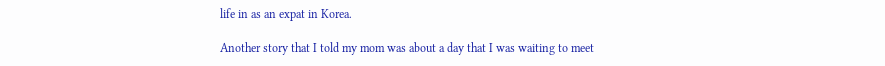life in as an expat in Korea.

Another story that I told my mom was about a day that I was waiting to meet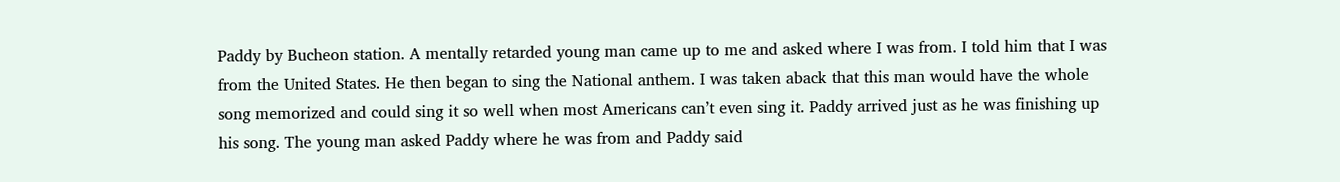Paddy by Bucheon station. A mentally retarded young man came up to me and asked where I was from. I told him that I was from the United States. He then began to sing the National anthem. I was taken aback that this man would have the whole song memorized and could sing it so well when most Americans can’t even sing it. Paddy arrived just as he was finishing up his song. The young man asked Paddy where he was from and Paddy said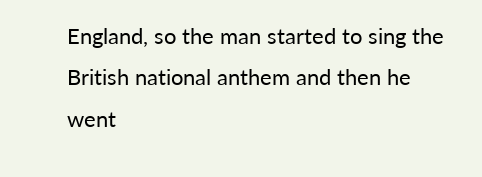England, so the man started to sing the British national anthem and then he went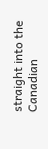straight into the Canadian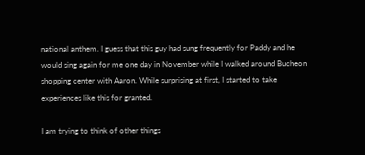national anthem. I guess that this guy had sung frequently for Paddy and he would sing again for me one day in November while I walked around Bucheon shopping center with Aaron. While surprising at first, I started to take experiences like this for granted.

I am trying to think of other things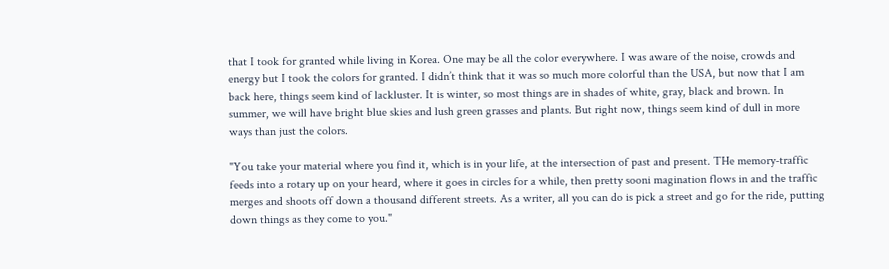that I took for granted while living in Korea. One may be all the color everywhere. I was aware of the noise, crowds and energy but I took the colors for granted. I didn’t think that it was so much more colorful than the USA, but now that I am back here, things seem kind of lackluster. It is winter, so most things are in shades of white, gray, black and brown. In summer, we will have bright blue skies and lush green grasses and plants. But right now, things seem kind of dull in more ways than just the colors.

"You take your material where you find it, which is in your life, at the intersection of past and present. THe memory-traffic feeds into a rotary up on your heard, where it goes in circles for a while, then pretty sooni magination flows in and the traffic merges and shoots off down a thousand different streets. As a writer, all you can do is pick a street and go for the ride, putting down things as they come to you."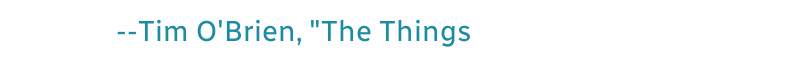--Tim O'Brien, "The Things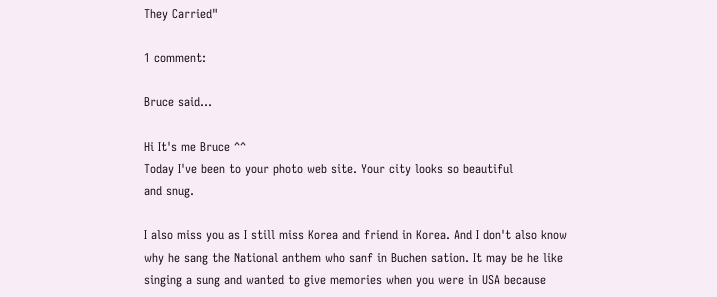They Carried"

1 comment:

Bruce said...

Hi It's me Bruce ^^
Today I've been to your photo web site. Your city looks so beautiful
and snug.

I also miss you as I still miss Korea and friend in Korea. And I don't also know why he sang the National anthem who sanf in Buchen sation. It may be he like singing a sung and wanted to give memories when you were in USA because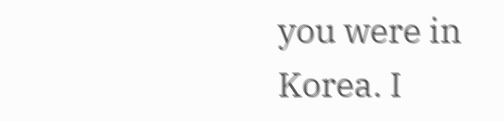you were in Korea. I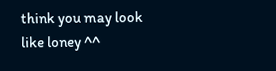think you may look like loney ^^